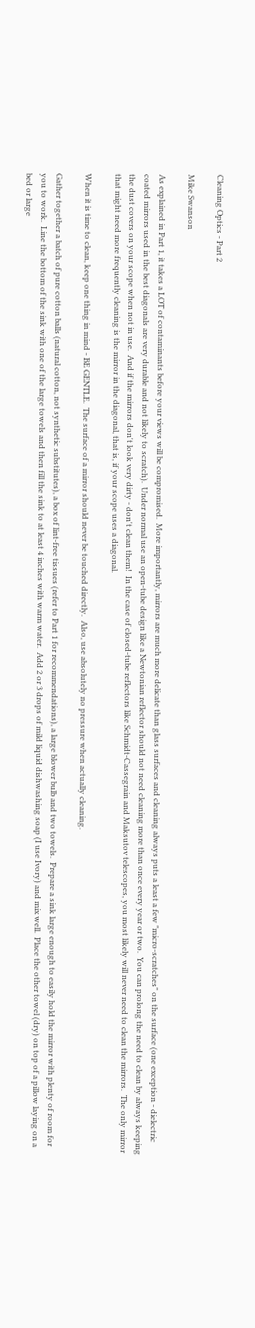Cleaning Optics - Part 2

Mike Swanson

As explained in Part 1, it takes a LOT of contaminants before your views will be compromised.  More importantly, mirrors are much more delicate than glass surfaces and cleaning always puts a least a few "micro-scratches" on the surface (one exception - dielectric coated mirrors used in the best diagonals are very durable and not likely to scratch).  Under normal use an open-tube design like a Newtonian reflector should not need cleaning more than once every year or two.  You can prolong the need to clean by always keeping the dust covers on your scope when not in use.  And if the mirrors don't look very dirty - don't clean them!  In the case of closed-tube reflectors like Schmidt-Cassegrain and Maksutov telescopes, you most likely will never need to clean the mirrors.  The only mirror that might need more frequently cleaning is the mirror in the diagonal, that is, if your scope uses a diagonal.

When it is time to clean, keep one thing in mind - BE GENTLE.  The surface of a mirror should never be touched directly.  Also, use absolutely no pressure when actually cleaning.

Gather together a batch of pure cotton balls (natural cotton, not synthetic substitutes), a box of lint-free tissues (refer to Part 1 for recommendations), a large blower bulb and two towels.  Prepare a sink large enough to easily hold the mirror with plenty of room for you to work.  Line the bottom of the sink with one of the large towels and then fill the sink to at least 4 inches with warm water.  Add 2 or 3 drops of mild liquid dishwashing soap (I use Ivory) and mix well.  Place the other towel (dry) on top of a pillow laying on a bed or large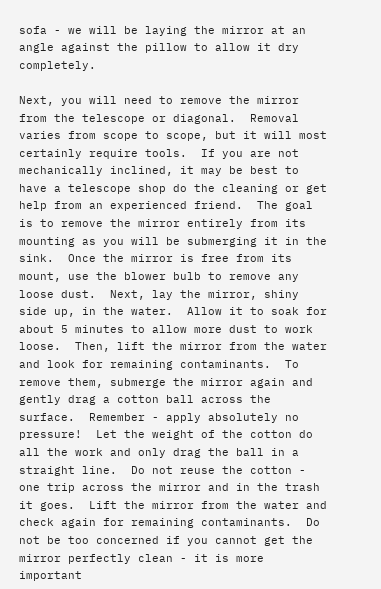sofa - we will be laying the mirror at an angle against the pillow to allow it dry completely.

Next, you will need to remove the mirror from the telescope or diagonal.  Removal varies from scope to scope, but it will most certainly require tools.  If you are not mechanically inclined, it may be best to have a telescope shop do the cleaning or get help from an experienced friend.  The goal is to remove the mirror entirely from its mounting as you will be submerging it in the sink.  Once the mirror is free from its mount, use the blower bulb to remove any loose dust.  Next, lay the mirror, shiny side up, in the water.  Allow it to soak for about 5 minutes to allow more dust to work loose.  Then, lift the mirror from the water and look for remaining contaminants.  To remove them, submerge the mirror again and gently drag a cotton ball across the surface.  Remember - apply absolutely no pressure!  Let the weight of the cotton do all the work and only drag the ball in a straight line.  Do not reuse the cotton - one trip across the mirror and in the trash it goes.  Lift the mirror from the water and check again for remaining contaminants.  Do not be too concerned if you cannot get the mirror perfectly clean - it is more important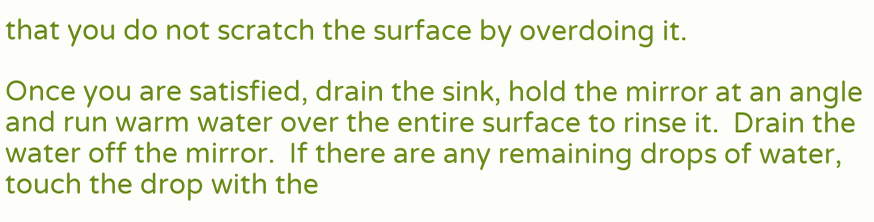that you do not scratch the surface by overdoing it.

Once you are satisfied, drain the sink, hold the mirror at an angle and run warm water over the entire surface to rinse it.  Drain the water off the mirror.  If there are any remaining drops of water, touch the drop with the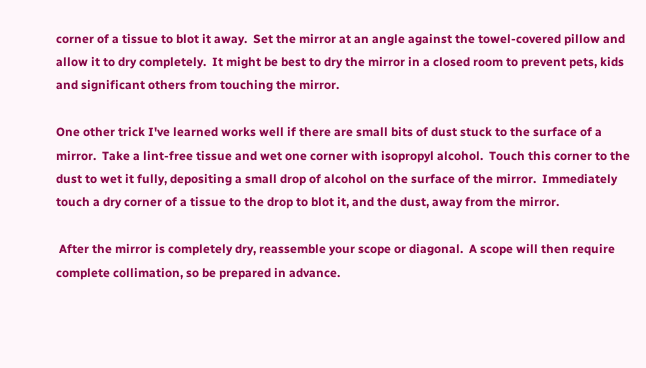corner of a tissue to blot it away.  Set the mirror at an angle against the towel-covered pillow and allow it to dry completely.  It might be best to dry the mirror in a closed room to prevent pets, kids and significant others from touching the mirror.

One other trick I've learned works well if there are small bits of dust stuck to the surface of a mirror.  Take a lint-free tissue and wet one corner with isopropyl alcohol.  Touch this corner to the dust to wet it fully, depositing a small drop of alcohol on the surface of the mirror.  Immediately touch a dry corner of a tissue to the drop to blot it, and the dust, away from the mirror.

 After the mirror is completely dry, reassemble your scope or diagonal.  A scope will then require complete collimation, so be prepared in advance.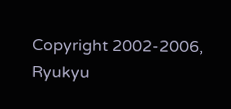Copyright 2002-2006,
Ryukyu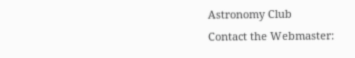Astronomy Club
Contact the Webmaster: